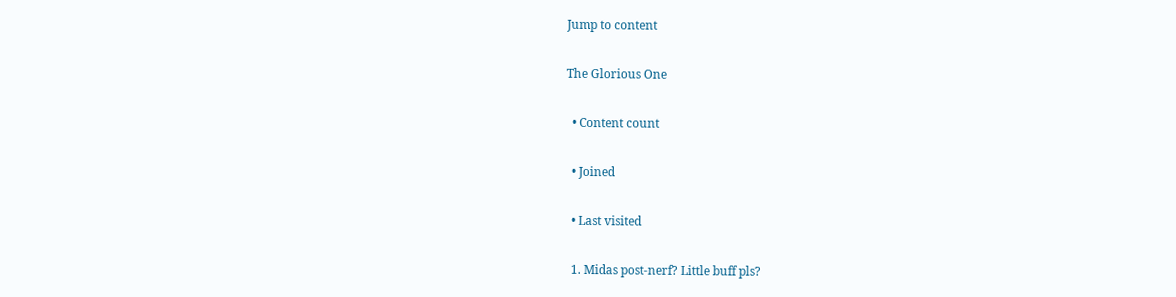Jump to content

The Glorious One

  • Content count

  • Joined

  • Last visited

  1. Midas post-nerf? Little buff pls?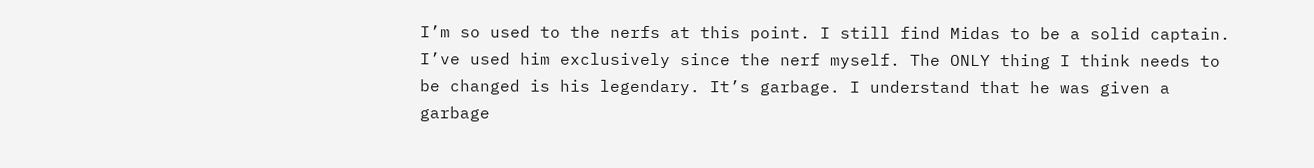I’m so used to the nerfs at this point. I still find Midas to be a solid captain. I’ve used him exclusively since the nerf myself. The ONLY thing I think needs to be changed is his legendary. It’s garbage. I understand that he was given a garbage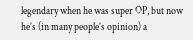legendary when he was super OP, but now he’s (in many people’s opinion) a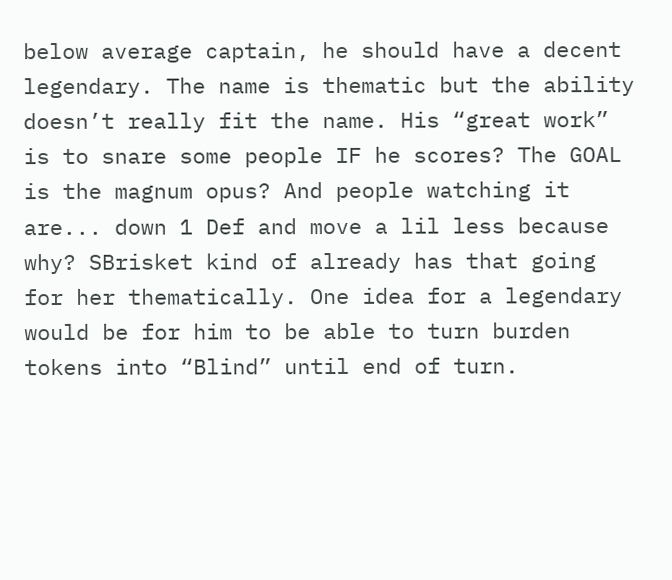below average captain, he should have a decent legendary. The name is thematic but the ability doesn’t really fit the name. His “great work” is to snare some people IF he scores? The GOAL is the magnum opus? And people watching it are... down 1 Def and move a lil less because why? SBrisket kind of already has that going for her thematically. One idea for a legendary would be for him to be able to turn burden tokens into “Blind” until end of turn.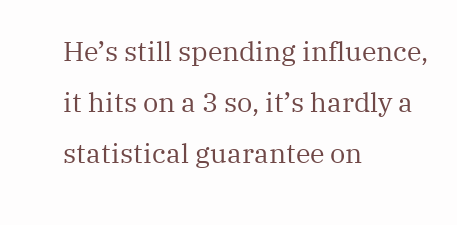He’s still spending influence, it hits on a 3 so, it’s hardly a statistical guarantee on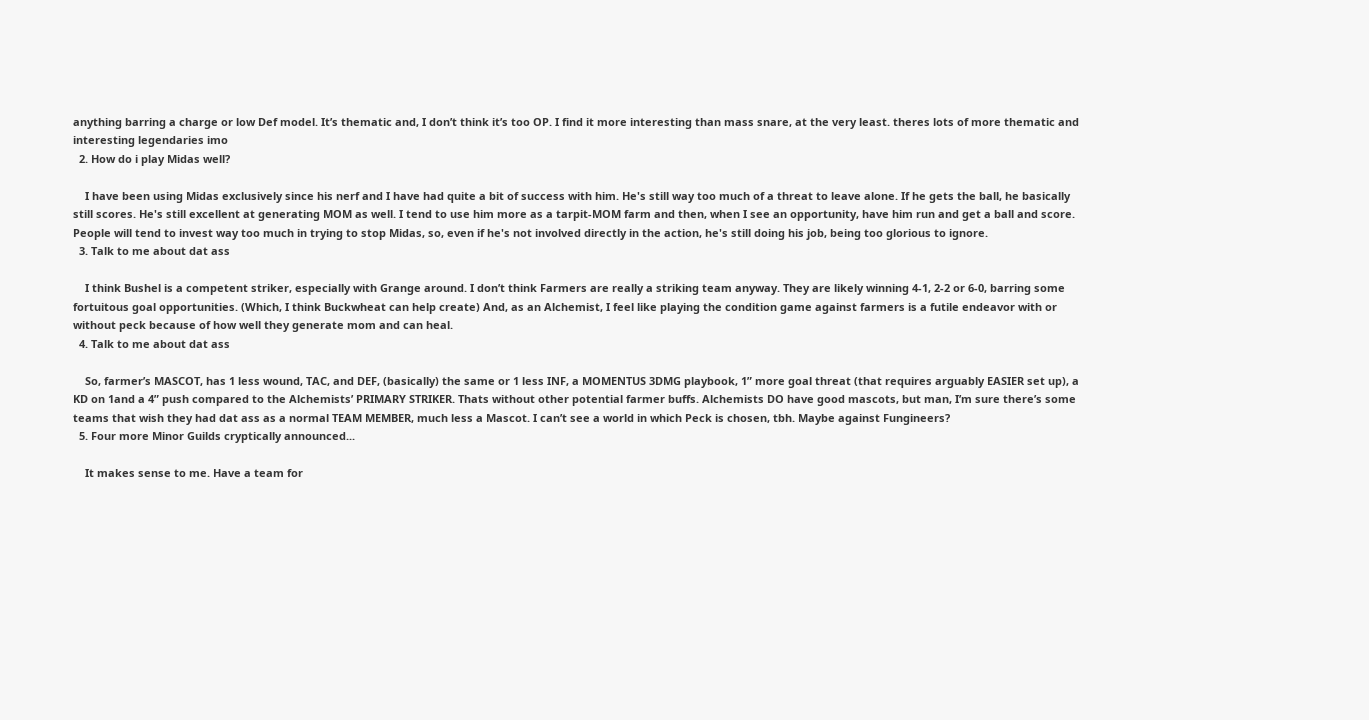anything barring a charge or low Def model. It’s thematic and, I don’t think it’s too OP. I find it more interesting than mass snare, at the very least. theres lots of more thematic and interesting legendaries imo
  2. How do i play Midas well?

    I have been using Midas exclusively since his nerf and I have had quite a bit of success with him. He's still way too much of a threat to leave alone. If he gets the ball, he basically still scores. He's still excellent at generating MOM as well. I tend to use him more as a tarpit-MOM farm and then, when I see an opportunity, have him run and get a ball and score. People will tend to invest way too much in trying to stop Midas, so, even if he's not involved directly in the action, he's still doing his job, being too glorious to ignore.
  3. Talk to me about dat ass

    I think Bushel is a competent striker, especially with Grange around. I don’t think Farmers are really a striking team anyway. They are likely winning 4-1, 2-2 or 6-0, barring some fortuitous goal opportunities. (Which, I think Buckwheat can help create) And, as an Alchemist, I feel like playing the condition game against farmers is a futile endeavor with or without peck because of how well they generate mom and can heal.
  4. Talk to me about dat ass

    So, farmer’s MASCOT, has 1 less wound, TAC, and DEF, (basically) the same or 1 less INF, a MOMENTUS 3DMG playbook, 1” more goal threat (that requires arguably EASIER set up), a KD on 1and a 4” push compared to the Alchemists’ PRIMARY STRIKER. Thats without other potential farmer buffs. Alchemists DO have good mascots, but man, I’m sure there’s some teams that wish they had dat ass as a normal TEAM MEMBER, much less a Mascot. I can’t see a world in which Peck is chosen, tbh. Maybe against Fungineers?
  5. Four more Minor Guilds cryptically announced...

    It makes sense to me. Have a team for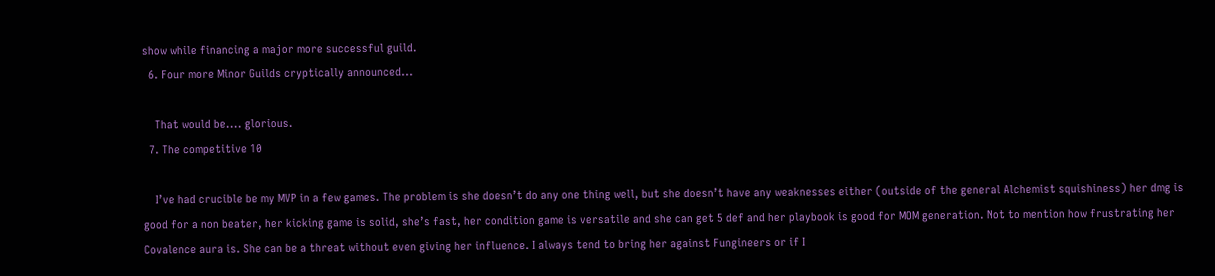show while financing a major more successful guild.
  6. Four more Minor Guilds cryptically announced...

    That would be.... glorious.
  7. The competitive 10

    I’ve had crucible be my MVP in a few games. The problem is she doesn’t do any one thing well, but she doesn’t have any weaknesses either (outside of the general Alchemist squishiness) her dmg is good for a non beater, her kicking game is solid, she’s fast, her condition game is versatile and she can get 5 def and her playbook is good for MOM generation. Not to mention how frustrating her Covalence aura is. She can be a threat without even giving her influence. I always tend to bring her against Fungineers or if I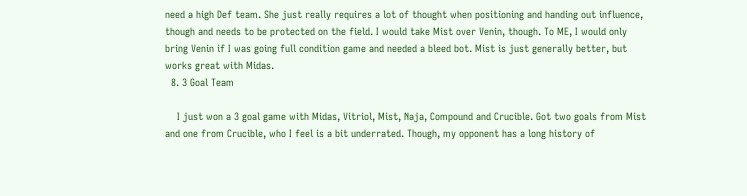need a high Def team. She just really requires a lot of thought when positioning and handing out influence, though and needs to be protected on the field. I would take Mist over Venin, though. To ME, I would only bring Venin if I was going full condition game and needed a bleed bot. Mist is just generally better, but works great with Midas.
  8. 3 Goal Team

    I just won a 3 goal game with Midas, Vitriol, Mist, Naja, Compound and Crucible. Got two goals from Mist and one from Crucible, who I feel is a bit underrated. Though, my opponent has a long history of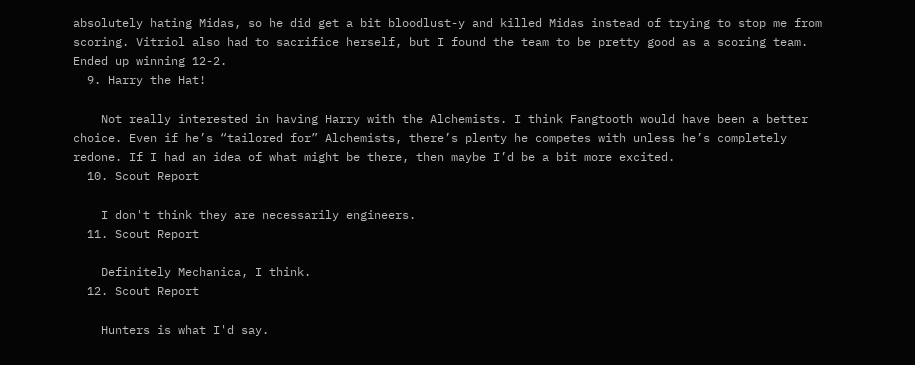absolutely hating Midas, so he did get a bit bloodlust-y and killed Midas instead of trying to stop me from scoring. Vitriol also had to sacrifice herself, but I found the team to be pretty good as a scoring team. Ended up winning 12-2.
  9. Harry the Hat!

    Not really interested in having Harry with the Alchemists. I think Fangtooth would have been a better choice. Even if he’s “tailored for” Alchemists, there’s plenty he competes with unless he’s completely redone. If I had an idea of what might be there, then maybe I’d be a bit more excited.
  10. Scout Report

    I don't think they are necessarily engineers.
  11. Scout Report

    Definitely Mechanica, I think.
  12. Scout Report

    Hunters is what I'd say.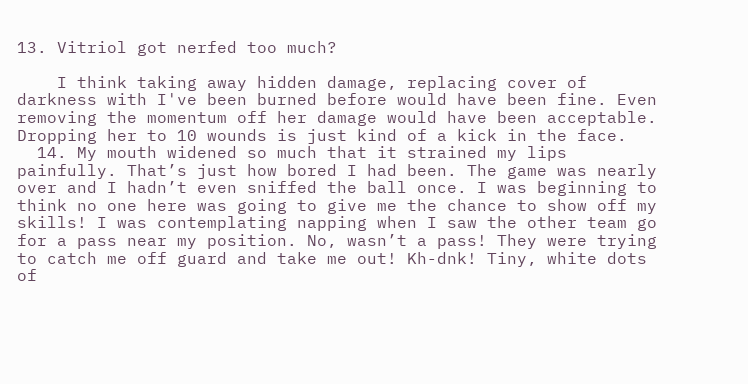13. Vitriol got nerfed too much?

    I think taking away hidden damage, replacing cover of darkness with I've been burned before would have been fine. Even removing the momentum off her damage would have been acceptable. Dropping her to 10 wounds is just kind of a kick in the face.
  14. My mouth widened so much that it strained my lips painfully. That’s just how bored I had been. The game was nearly over and I hadn’t even sniffed the ball once. I was beginning to think no one here was going to give me the chance to show off my skills! I was contemplating napping when I saw the other team go for a pass near my position. No, wasn’t a pass! They were trying to catch me off guard and take me out! Kh-dnk! Tiny, white dots of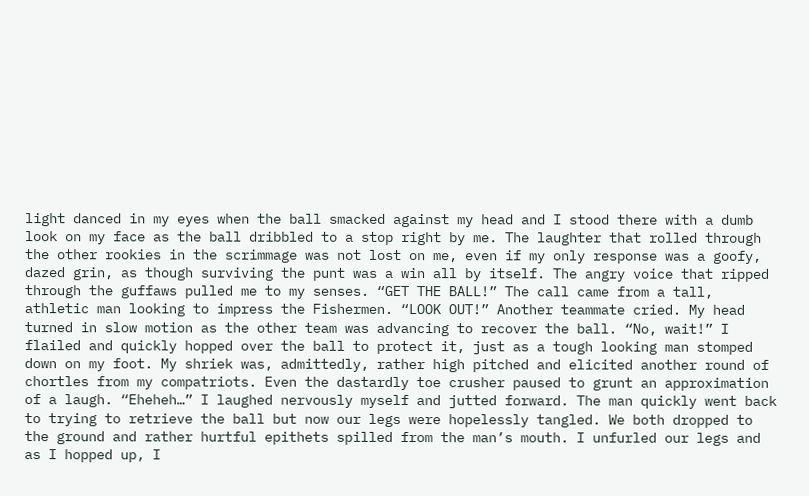light danced in my eyes when the ball smacked against my head and I stood there with a dumb look on my face as the ball dribbled to a stop right by me. The laughter that rolled through the other rookies in the scrimmage was not lost on me, even if my only response was a goofy, dazed grin, as though surviving the punt was a win all by itself. The angry voice that ripped through the guffaws pulled me to my senses. “GET THE BALL!” The call came from a tall, athletic man looking to impress the Fishermen. “LOOK OUT!” Another teammate cried. My head turned in slow motion as the other team was advancing to recover the ball. “No, wait!” I flailed and quickly hopped over the ball to protect it, just as a tough looking man stomped down on my foot. My shriek was, admittedly, rather high pitched and elicited another round of chortles from my compatriots. Even the dastardly toe crusher paused to grunt an approximation of a laugh. “Eheheh…” I laughed nervously myself and jutted forward. The man quickly went back to trying to retrieve the ball but now our legs were hopelessly tangled. We both dropped to the ground and rather hurtful epithets spilled from the man’s mouth. I unfurled our legs and as I hopped up, I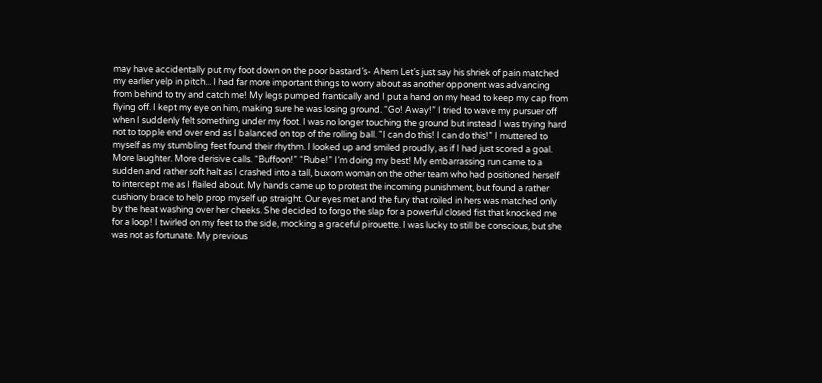may have accidentally put my foot down on the poor bastard’s- Ahem Let’s just say his shriek of pain matched my earlier yelp in pitch... I had far more important things to worry about as another opponent was advancing from behind to try and catch me! My legs pumped frantically and I put a hand on my head to keep my cap from flying off. I kept my eye on him, making sure he was losing ground. “Go! Away!” I tried to wave my pursuer off when I suddenly felt something under my foot. I was no longer touching the ground but instead I was trying hard not to topple end over end as I balanced on top of the rolling ball. "I can do this! I can do this!” I muttered to myself as my stumbling feet found their rhythm. I looked up and smiled proudly, as if I had just scored a goal. More laughter. More derisive calls. “Buffoon!” “Rube!” I’m doing my best! My embarrassing run came to a sudden and rather soft halt as I crashed into a tall, buxom woman on the other team who had positioned herself to intercept me as I flailed about. My hands came up to protest the incoming punishment, but found a rather cushiony brace to help prop myself up straight. Our eyes met and the fury that roiled in hers was matched only by the heat washing over her cheeks. She decided to forgo the slap for a powerful closed fist that knocked me for a loop! I twirled on my feet to the side, mocking a graceful pirouette. I was lucky to still be conscious, but she was not as fortunate. My previous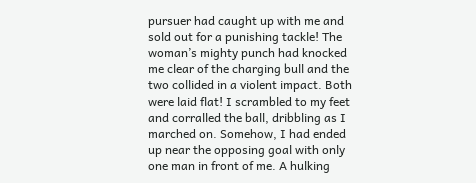pursuer had caught up with me and sold out for a punishing tackle! The woman’s mighty punch had knocked me clear of the charging bull and the two collided in a violent impact. Both were laid flat! I scrambled to my feet and corralled the ball, dribbling as I marched on. Somehow, I had ended up near the opposing goal with only one man in front of me. A hulking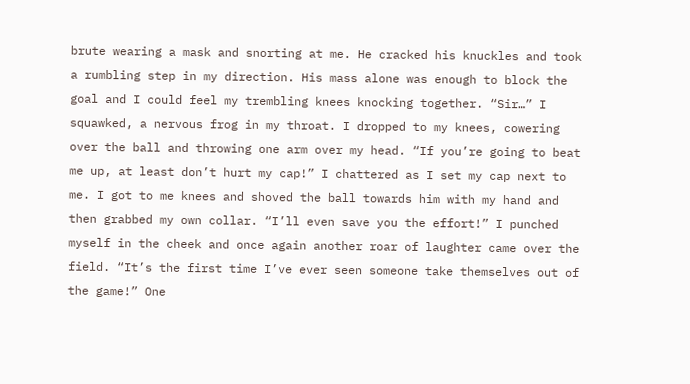brute wearing a mask and snorting at me. He cracked his knuckles and took a rumbling step in my direction. His mass alone was enough to block the goal and I could feel my trembling knees knocking together. “Sir…” I squawked, a nervous frog in my throat. I dropped to my knees, cowering over the ball and throwing one arm over my head. “If you’re going to beat me up, at least don’t hurt my cap!” I chattered as I set my cap next to me. I got to me knees and shoved the ball towards him with my hand and then grabbed my own collar. “I’ll even save you the effort!” I punched myself in the cheek and once again another roar of laughter came over the field. “It’s the first time I’ve ever seen someone take themselves out of the game!” One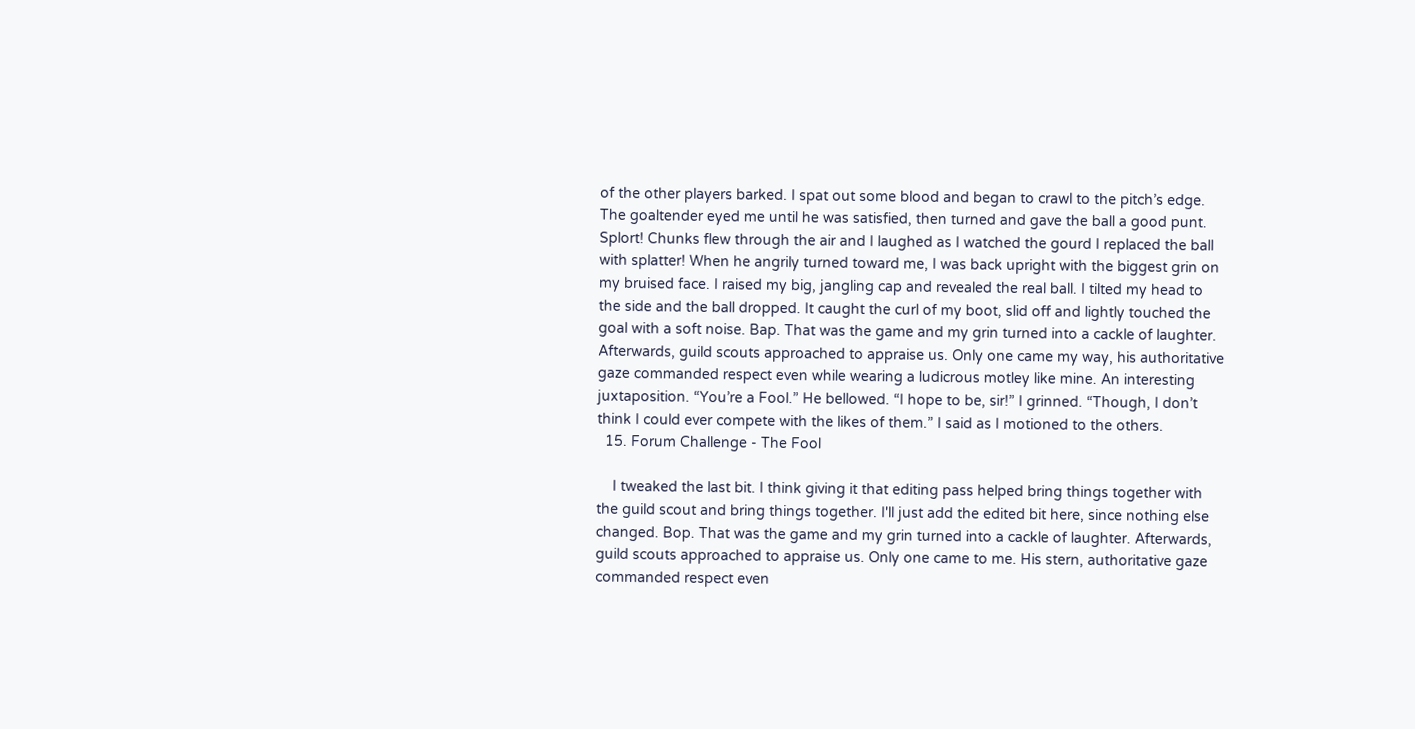of the other players barked. I spat out some blood and began to crawl to the pitch’s edge. The goaltender eyed me until he was satisfied, then turned and gave the ball a good punt. Splort! Chunks flew through the air and I laughed as I watched the gourd I replaced the ball with splatter! When he angrily turned toward me, I was back upright with the biggest grin on my bruised face. I raised my big, jangling cap and revealed the real ball. I tilted my head to the side and the ball dropped. It caught the curl of my boot, slid off and lightly touched the goal with a soft noise. Bap. That was the game and my grin turned into a cackle of laughter. Afterwards, guild scouts approached to appraise us. Only one came my way, his authoritative gaze commanded respect even while wearing a ludicrous motley like mine. An interesting juxtaposition. “You’re a Fool.” He bellowed. “I hope to be, sir!” I grinned. “Though, I don’t think I could ever compete with the likes of them.” I said as I motioned to the others.
  15. Forum Challenge - The Fool

    I tweaked the last bit. I think giving it that editing pass helped bring things together with the guild scout and bring things together. I'll just add the edited bit here, since nothing else changed. Bop. That was the game and my grin turned into a cackle of laughter. Afterwards, guild scouts approached to appraise us. Only one came to me. His stern, authoritative gaze commanded respect even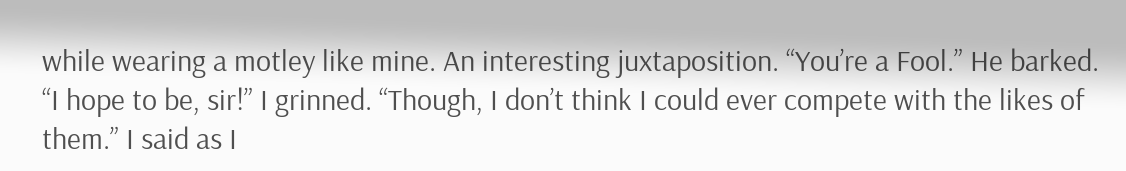while wearing a motley like mine. An interesting juxtaposition. “You’re a Fool.” He barked. “I hope to be, sir!” I grinned. “Though, I don’t think I could ever compete with the likes of them.” I said as I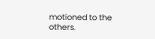motioned to the others.